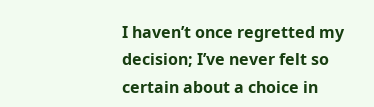I haven’t once regretted my decision; I’ve never felt so certain about a choice in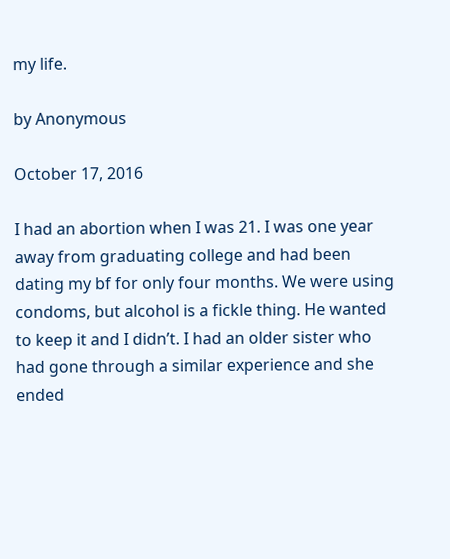my life.

by Anonymous

October 17, 2016

I had an abortion when I was 21. I was one year away from graduating college and had been dating my bf for only four months. We were using condoms, but alcohol is a fickle thing. He wanted to keep it and I didn’t. I had an older sister who had gone through a similar experience and she ended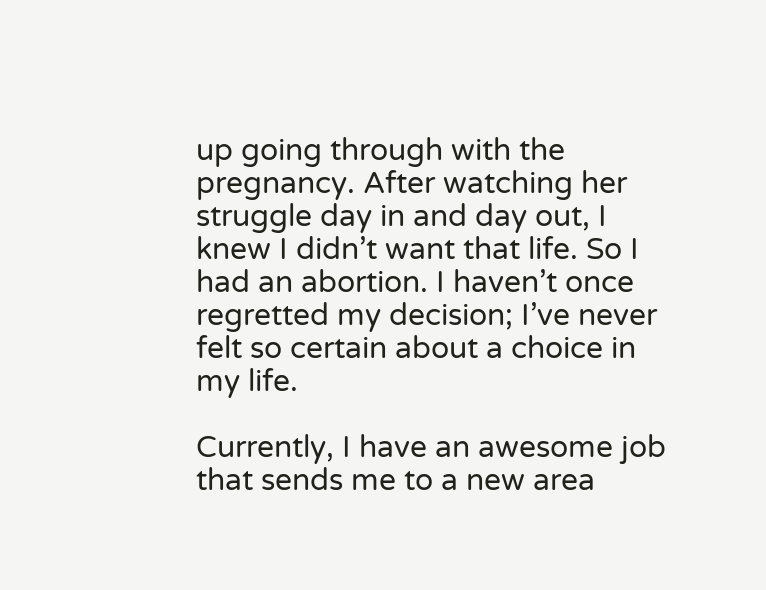up going through with the pregnancy. After watching her struggle day in and day out, I knew I didn’t want that life. So I had an abortion. I haven’t once regretted my decision; I’ve never felt so certain about a choice in my life.

Currently, I have an awesome job that sends me to a new area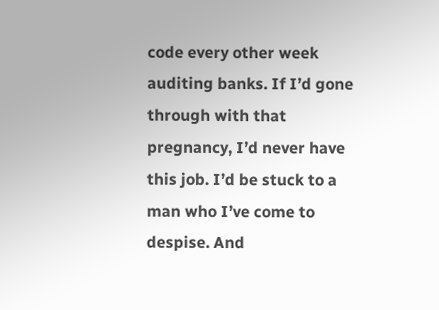code every other week auditing banks. If I’d gone through with that pregnancy, I’d never have this job. I’d be stuck to a man who I’ve come to despise. And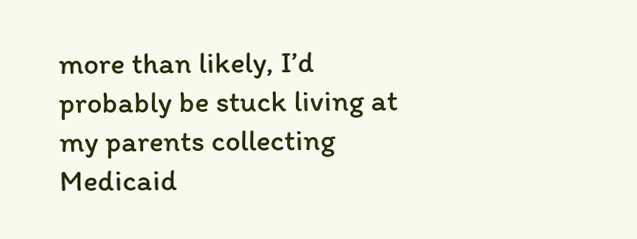more than likely, I’d probably be stuck living at my parents collecting Medicaid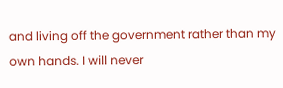and living off the government rather than my own hands. I will never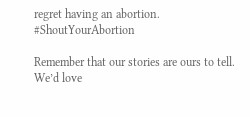regret having an abortion. #ShoutYourAbortion

Remember that our stories are ours to tell. We’d love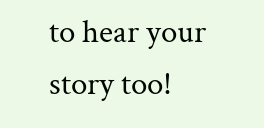to hear your story too!